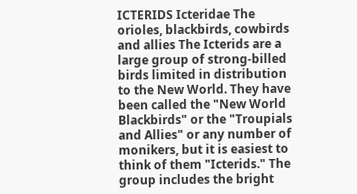ICTERIDS Icteridae The orioles, blackbirds, cowbirds and allies The Icterids are a large group of strong-billed birds limited in distribution to the New World. They have been called the "New World Blackbirds" or the "Troupials and Allies" or any number of monikers, but it is easiest to think of them "Icterids." The group includes the bright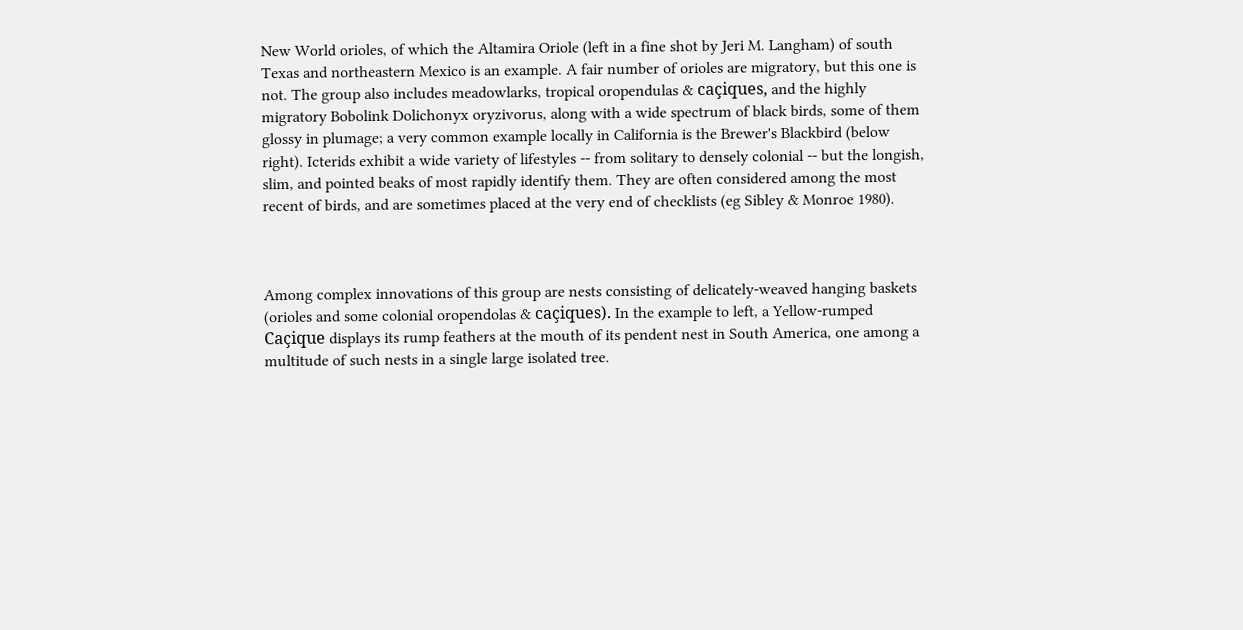New World orioles, of which the Altamira Oriole (left in a fine shot by Jeri M. Langham) of south Texas and northeastern Mexico is an example. A fair number of orioles are migratory, but this one is not. The group also includes meadowlarks, tropical oropendulas & caçiques, and the highly migratory Bobolink Dolichonyx oryzivorus, along with a wide spectrum of black birds, some of them glossy in plumage; a very common example locally in California is the Brewer's Blackbird (below right). Icterids exhibit a wide variety of lifestyles -- from solitary to densely colonial -- but the longish, slim, and pointed beaks of most rapidly identify them. They are often considered among the most recent of birds, and are sometimes placed at the very end of checklists (eg Sibley & Monroe 1980).



Among complex innovations of this group are nests consisting of delicately-weaved hanging baskets (orioles and some colonial oropendolas & caçiques). In the example to left, a Yellow-rumped Caçique displays its rump feathers at the mouth of its pendent nest in South America, one among a multitude of such nests in a single large isolated tree.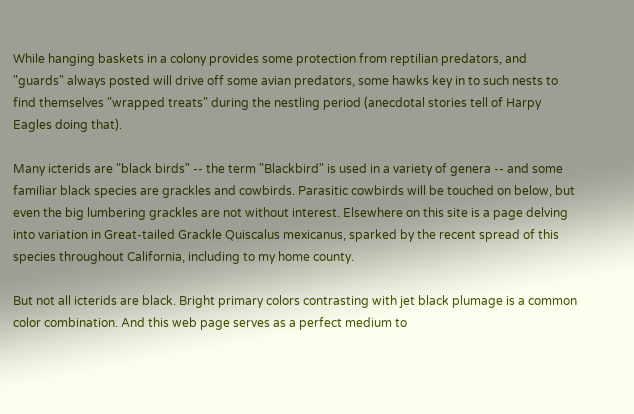While hanging baskets in a colony provides some protection from reptilian predators, and "guards" always posted will drive off some avian predators, some hawks key in to such nests to find themselves "wrapped treats" during the nestling period (anecdotal stories tell of Harpy Eagles doing that).

Many icterids are "black birds" -- the term "Blackbird" is used in a variety of genera -- and some familiar black species are grackles and cowbirds. Parasitic cowbirds will be touched on below, but even the big lumbering grackles are not without interest. Elsewhere on this site is a page delving into variation in Great-tailed Grackle Quiscalus mexicanus, sparked by the recent spread of this species throughout California, including to my home county.

But not all icterids are black. Bright primary colors contrasting with jet black plumage is a common color combination. And this web page serves as a perfect medium to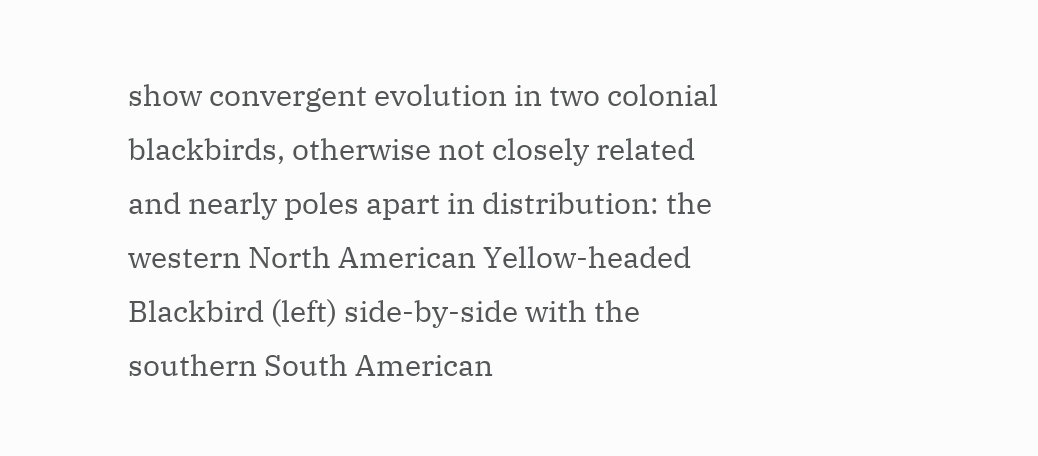show convergent evolution in two colonial blackbirds, otherwise not closely related and nearly poles apart in distribution: the western North American Yellow-headed Blackbird (left) side-by-side with the southern South American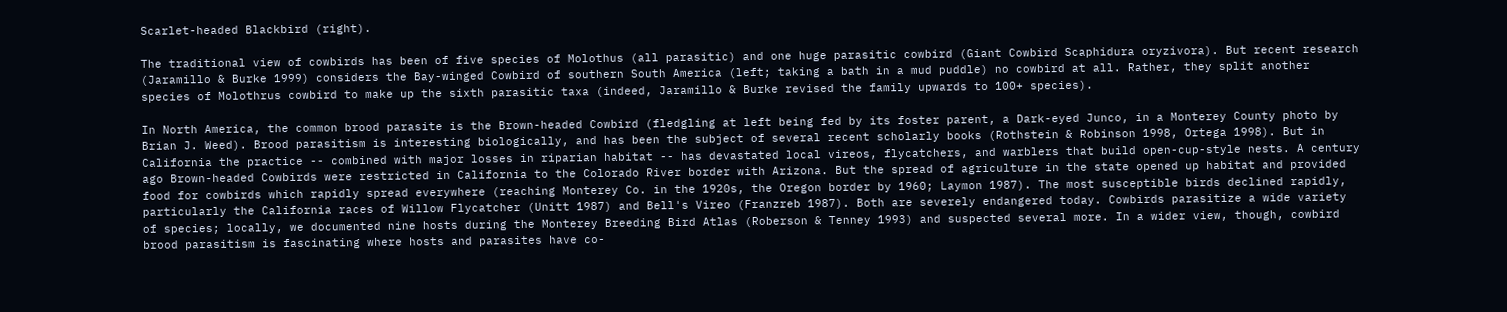Scarlet-headed Blackbird (right).

The traditional view of cowbirds has been of five species of Molothus (all parasitic) and one huge parasitic cowbird (Giant Cowbird Scaphidura oryzivora). But recent research (Jaramillo & Burke 1999) considers the Bay-winged Cowbird of southern South America (left; taking a bath in a mud puddle) no cowbird at all. Rather, they split another species of Molothrus cowbird to make up the sixth parasitic taxa (indeed, Jaramillo & Burke revised the family upwards to 100+ species).

In North America, the common brood parasite is the Brown-headed Cowbird (fledgling at left being fed by its foster parent, a Dark-eyed Junco, in a Monterey County photo by Brian J. Weed). Brood parasitism is interesting biologically, and has been the subject of several recent scholarly books (Rothstein & Robinson 1998, Ortega 1998). But in California the practice -- combined with major losses in riparian habitat -- has devastated local vireos, flycatchers, and warblers that build open-cup-style nests. A century ago Brown-headed Cowbirds were restricted in California to the Colorado River border with Arizona. But the spread of agriculture in the state opened up habitat and provided food for cowbirds which rapidly spread everywhere (reaching Monterey Co. in the 1920s, the Oregon border by 1960; Laymon 1987). The most susceptible birds declined rapidly, particularly the California races of Willow Flycatcher (Unitt 1987) and Bell's Vireo (Franzreb 1987). Both are severely endangered today. Cowbirds parasitize a wide variety of species; locally, we documented nine hosts during the Monterey Breeding Bird Atlas (Roberson & Tenney 1993) and suspected several more. In a wider view, though, cowbird brood parasitism is fascinating where hosts and parasites have co-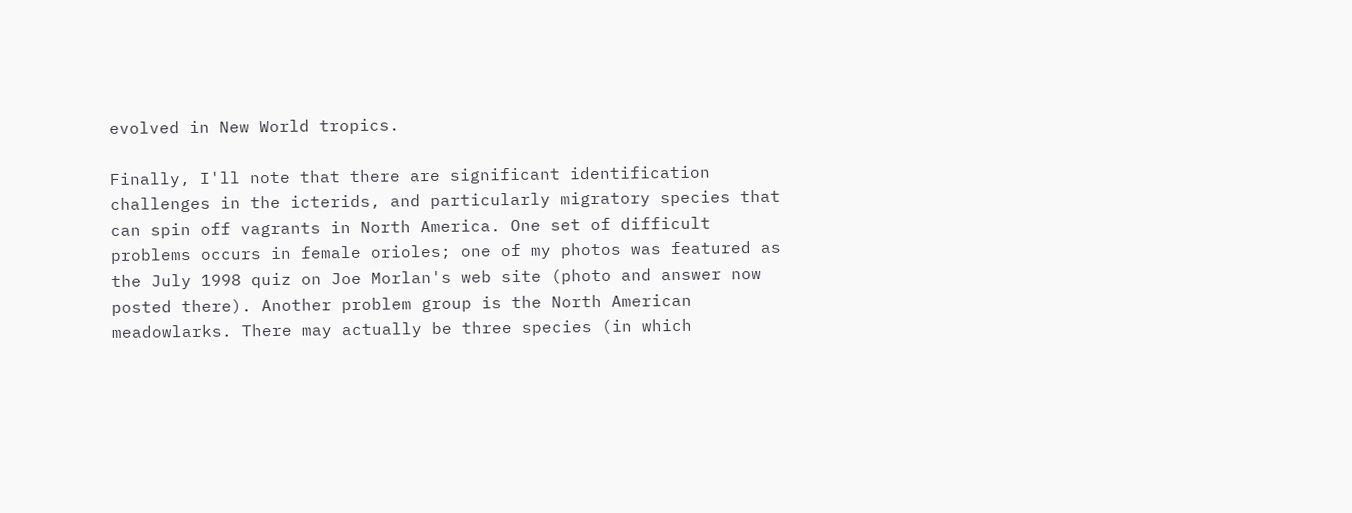evolved in New World tropics.

Finally, I'll note that there are significant identification challenges in the icterids, and particularly migratory species that can spin off vagrants in North America. One set of difficult problems occurs in female orioles; one of my photos was featured as the July 1998 quiz on Joe Morlan's web site (photo and answer now posted there). Another problem group is the North American meadowlarks. There may actually be three species (in which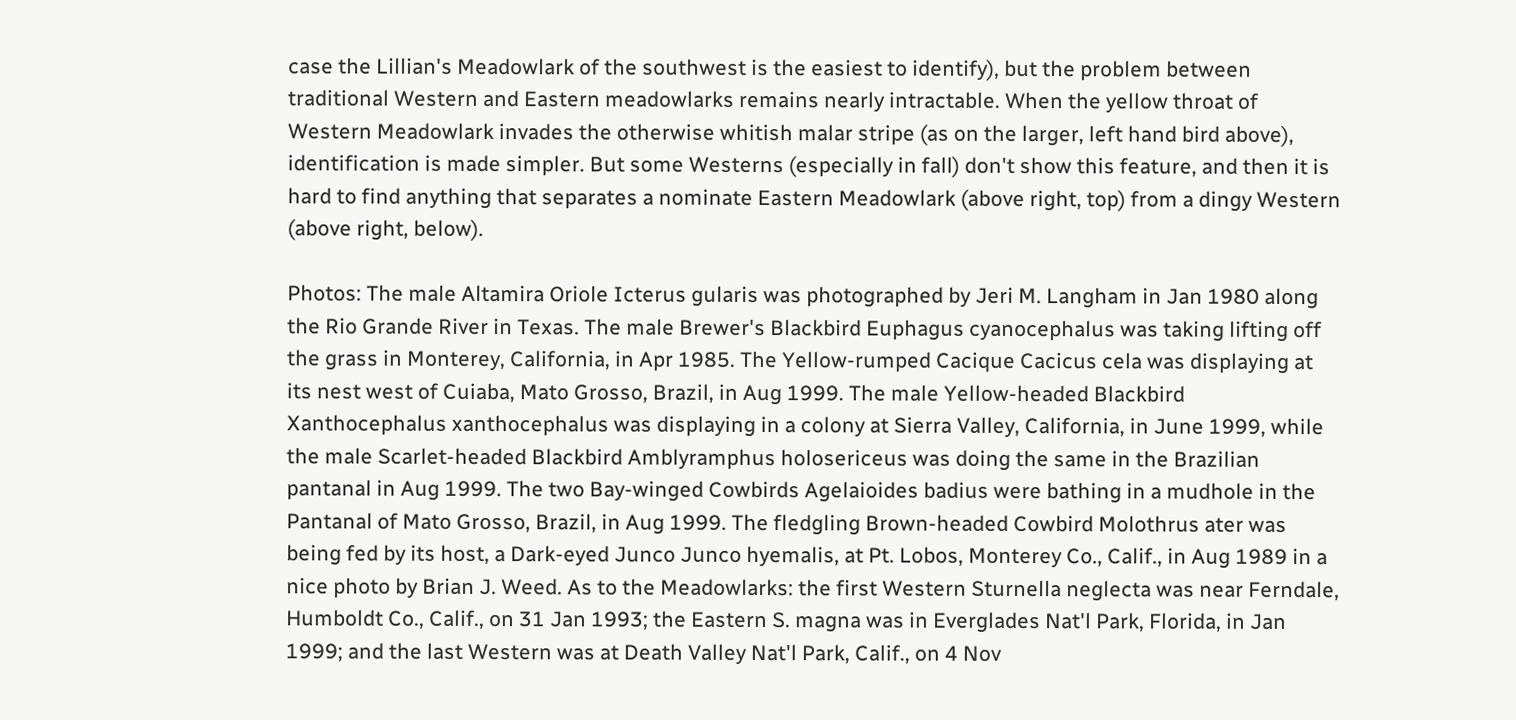case the Lillian's Meadowlark of the southwest is the easiest to identify), but the problem between traditional Western and Eastern meadowlarks remains nearly intractable. When the yellow throat of Western Meadowlark invades the otherwise whitish malar stripe (as on the larger, left hand bird above), identification is made simpler. But some Westerns (especially in fall) don't show this feature, and then it is hard to find anything that separates a nominate Eastern Meadowlark (above right, top) from a dingy Western (above right, below).

Photos: The male Altamira Oriole Icterus gularis was photographed by Jeri M. Langham in Jan 1980 along the Rio Grande River in Texas. The male Brewer's Blackbird Euphagus cyanocephalus was taking lifting off the grass in Monterey, California, in Apr 1985. The Yellow-rumped Cacique Cacicus cela was displaying at its nest west of Cuiaba, Mato Grosso, Brazil, in Aug 1999. The male Yellow-headed Blackbird Xanthocephalus xanthocephalus was displaying in a colony at Sierra Valley, California, in June 1999, while the male Scarlet-headed Blackbird Amblyramphus holosericeus was doing the same in the Brazilian pantanal in Aug 1999. The two Bay-winged Cowbirds Agelaioides badius were bathing in a mudhole in the Pantanal of Mato Grosso, Brazil, in Aug 1999. The fledgling Brown-headed Cowbird Molothrus ater was being fed by its host, a Dark-eyed Junco Junco hyemalis, at Pt. Lobos, Monterey Co., Calif., in Aug 1989 in a nice photo by Brian J. Weed. As to the Meadowlarks: the first Western Sturnella neglecta was near Ferndale, Humboldt Co., Calif., on 31 Jan 1993; the Eastern S. magna was in Everglades Nat'l Park, Florida, in Jan 1999; and the last Western was at Death Valley Nat'l Park, Calif., on 4 Nov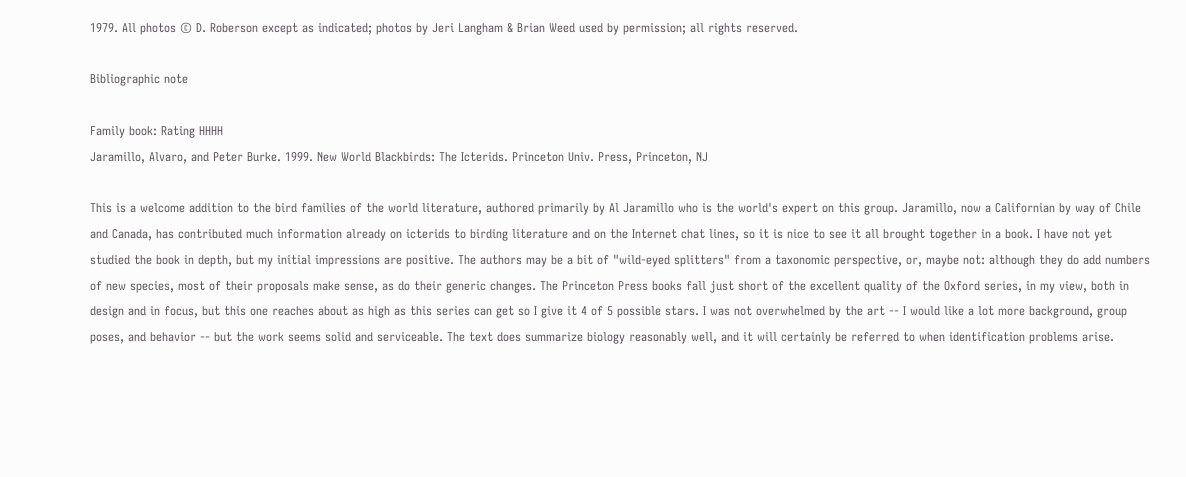1979. All photos © D. Roberson except as indicated; photos by Jeri Langham & Brian Weed used by permission; all rights reserved.

Bibliographic note

Family book: Rating HHHH
Jaramillo, Alvaro, and Peter Burke. 1999. New World Blackbirds: The Icterids. Princeton Univ. Press, Princeton, NJ

This is a welcome addition to the bird families of the world literature, authored primarily by Al Jaramillo who is the world's expert on this group. Jaramillo, now a Californian by way of Chile and Canada, has contributed much information already on icterids to birding literature and on the Internet chat lines, so it is nice to see it all brought together in a book. I have not yet studied the book in depth, but my initial impressions are positive. The authors may be a bit of "wild-eyed splitters" from a taxonomic perspective, or, maybe not: although they do add numbers of new species, most of their proposals make sense, as do their generic changes. The Princeton Press books fall just short of the excellent quality of the Oxford series, in my view, both in design and in focus, but this one reaches about as high as this series can get so I give it 4 of 5 possible stars. I was not overwhelmed by the art -- I would like a lot more background, group poses, and behavior -- but the work seems solid and serviceable. The text does summarize biology reasonably well, and it will certainly be referred to when identification problems arise.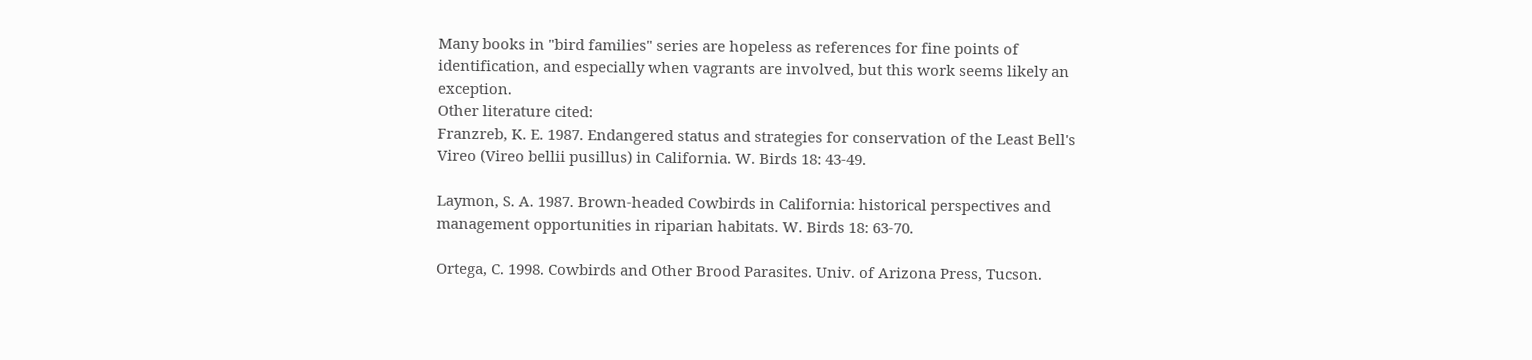Many books in "bird families" series are hopeless as references for fine points of identification, and especially when vagrants are involved, but this work seems likely an exception.
Other literature cited:
Franzreb, K. E. 1987. Endangered status and strategies for conservation of the Least Bell's Vireo (Vireo bellii pusillus) in California. W. Birds 18: 43-49.

Laymon, S. A. 1987. Brown-headed Cowbirds in California: historical perspectives and management opportunities in riparian habitats. W. Birds 18: 63-70.

Ortega, C. 1998. Cowbirds and Other Brood Parasites. Univ. of Arizona Press, Tucson.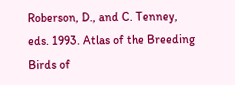Roberson, D., and C. Tenney, eds. 1993. Atlas of the Breeding Birds of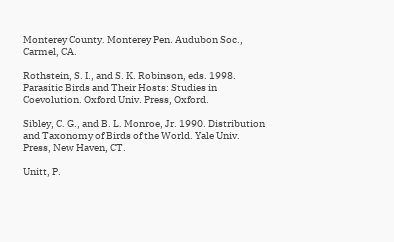Monterey County. Monterey Pen. Audubon Soc., Carmel, CA.

Rothstein, S. I., and S. K. Robinson, eds. 1998. Parasitic Birds and Their Hosts: Studies in Coevolution. Oxford Univ. Press, Oxford.

Sibley, C. G., and B. L. Monroe, Jr. 1990. Distribution and Taxonomy of Birds of the World. Yale Univ. Press, New Haven, CT.

Unitt, P.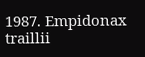1987. Empidonax traillii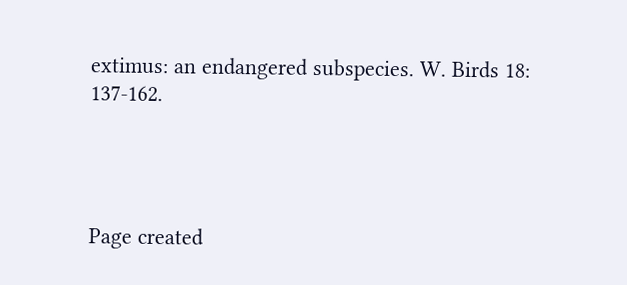extimus: an endangered subspecies. W. Birds 18: 137-162.




Page created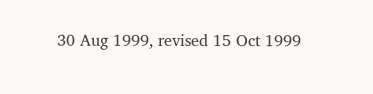30 Aug 1999, revised 15 Oct 1999